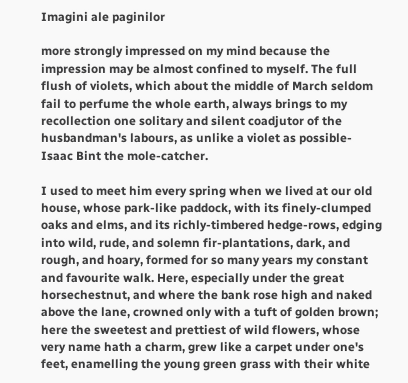Imagini ale paginilor

more strongly impressed on my mind because the impression may be almost confined to myself. The full flush of violets, which about the middle of March seldom fail to perfume the whole earth, always brings to my recollection one solitary and silent coadjutor of the husbandman's labours, as unlike a violet as possible-Isaac Bint the mole-catcher.

I used to meet him every spring when we lived at our old house, whose park-like paddock, with its finely-clumped oaks and elms, and its richly-timbered hedge-rows, edging into wild, rude, and solemn fir-plantations, dark, and rough, and hoary, formed for so many years my constant and favourite walk. Here, especially under the great horsechestnut, and where the bank rose high and naked above the lane, crowned only with a tuft of golden brown; here the sweetest and prettiest of wild flowers, whose very name hath a charm, grew like a carpet under one's feet, enamelling the young green grass with their white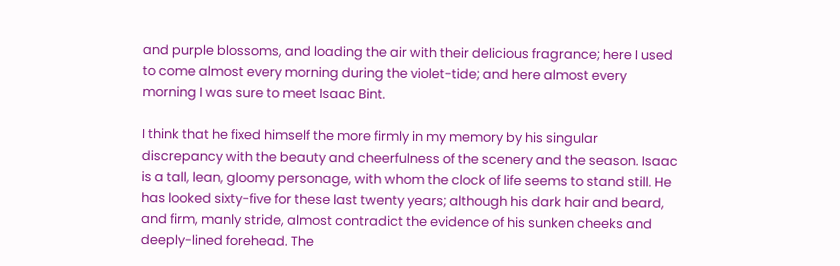and purple blossoms, and loading the air with their delicious fragrance; here I used to come almost every morning during the violet-tide; and here almost every morning I was sure to meet Isaac Bint.

I think that he fixed himself the more firmly in my memory by his singular discrepancy with the beauty and cheerfulness of the scenery and the season. Isaac is a tall, lean, gloomy personage, with whom the clock of life seems to stand still. He has looked sixty-five for these last twenty years; although his dark hair and beard, and firm, manly stride, almost contradict the evidence of his sunken cheeks and deeply-lined forehead. The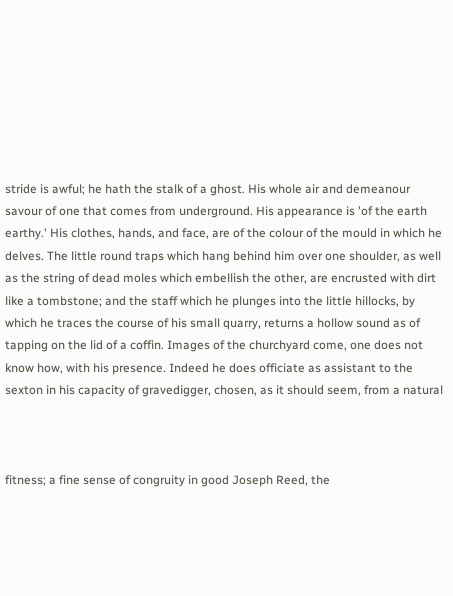stride is awful; he hath the stalk of a ghost. His whole air and demeanour savour of one that comes from underground. His appearance is 'of the earth earthy.' His clothes, hands, and face, are of the colour of the mould in which he delves. The little round traps which hang behind him over one shoulder, as well as the string of dead moles which embellish the other, are encrusted with dirt like a tombstone; and the staff which he plunges into the little hillocks, by which he traces the course of his small quarry, returns a hollow sound as of tapping on the lid of a coffin. Images of the churchyard come, one does not know how, with his presence. Indeed he does officiate as assistant to the sexton in his capacity of gravedigger, chosen, as it should seem, from a natural



fitness; a fine sense of congruity in good Joseph Reed, the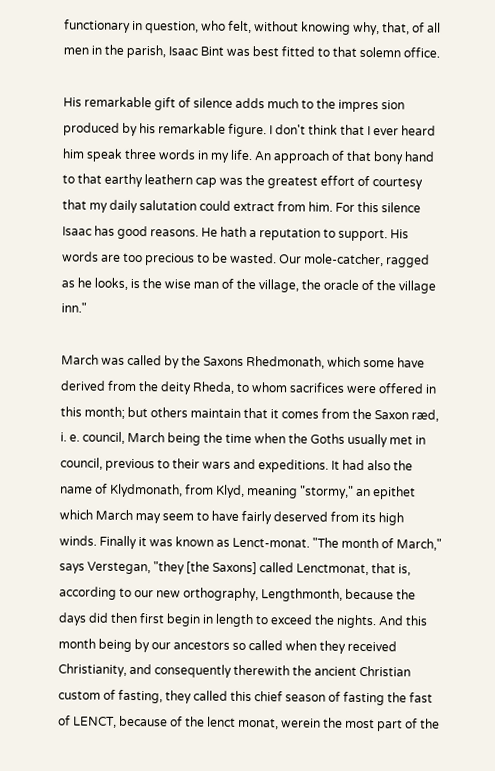functionary in question, who felt, without knowing why, that, of all men in the parish, Isaac Bint was best fitted to that solemn office.

His remarkable gift of silence adds much to the impres sion produced by his remarkable figure. I don't think that I ever heard him speak three words in my life. An approach of that bony hand to that earthy leathern cap was the greatest effort of courtesy that my daily salutation could extract from him. For this silence Isaac has good reasons. He hath a reputation to support. His words are too precious to be wasted. Our mole-catcher, ragged as he looks, is the wise man of the village, the oracle of the village inn."

March was called by the Saxons Rhedmonath, which some have derived from the deity Rheda, to whom sacrifices were offered in this month; but others maintain that it comes from the Saxon ræd, i. e. council, March being the time when the Goths usually met in council, previous to their wars and expeditions. It had also the name of Klydmonath, from Klyd, meaning "stormy," an epithet which March may seem to have fairly deserved from its high winds. Finally it was known as Lenct-monat. "The month of March," says Verstegan, "they [the Saxons] called Lenctmonat, that is, according to our new orthography, Lengthmonth, because the days did then first begin in length to exceed the nights. And this month being by our ancestors so called when they received Christianity, and consequently therewith the ancient Christian custom of fasting, they called this chief season of fasting the fast of LENCT, because of the lenct monat, werein the most part of the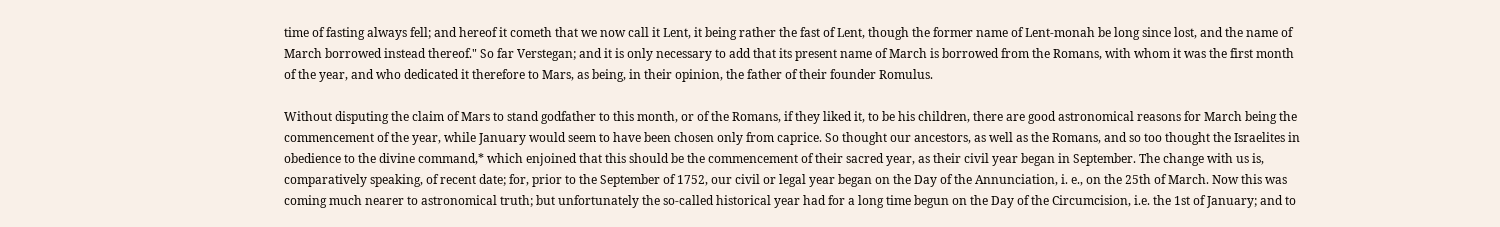time of fasting always fell; and hereof it cometh that we now call it Lent, it being rather the fast of Lent, though the former name of Lent-monah be long since lost, and the name of March borrowed instead thereof." So far Verstegan; and it is only necessary to add that its present name of March is borrowed from the Romans, with whom it was the first month of the year, and who dedicated it therefore to Mars, as being, in their opinion, the father of their founder Romulus.

Without disputing the claim of Mars to stand godfather to this month, or of the Romans, if they liked it, to be his children, there are good astronomical reasons for March being the commencement of the year, while January would seem to have been chosen only from caprice. So thought our ancestors, as well as the Romans, and so too thought the Israelites in obedience to the divine command,* which enjoined that this should be the commencement of their sacred year, as their civil year began in September. The change with us is, comparatively speaking, of recent date; for, prior to the September of 1752, our civil or legal year began on the Day of the Annunciation, i. e., on the 25th of March. Now this was coming much nearer to astronomical truth; but unfortunately the so-called historical year had for a long time begun on the Day of the Circumcision, i.e. the 1st of January; and to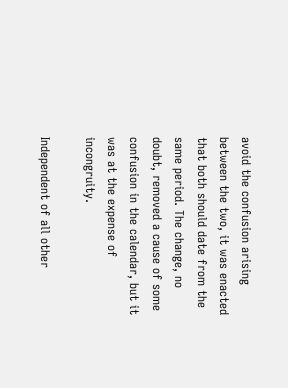avoid the confusion arising between the two, it was enacted that both should date from the same period. The change, no doubt, removed a cause of some confusion in the calendar, but it was at the expense of incongruity.

Independent of all other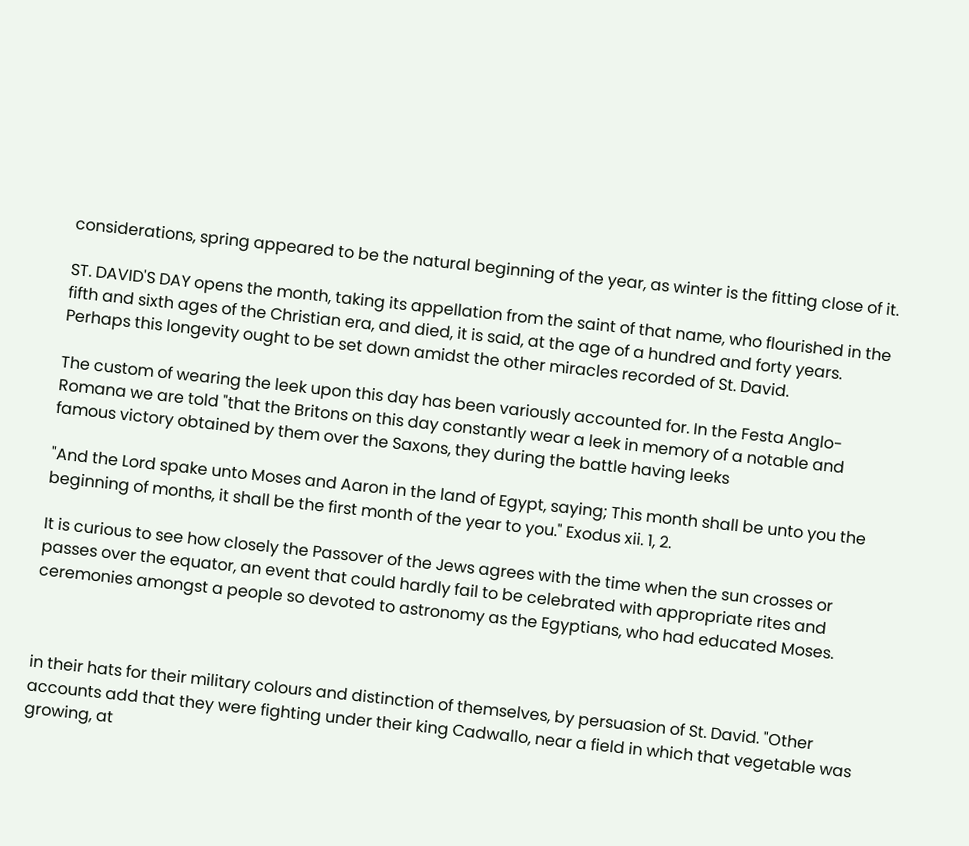considerations, spring appeared to be the natural beginning of the year, as winter is the fitting close of it.

ST. DAVID'S DAY opens the month, taking its appellation from the saint of that name, who flourished in the fifth and sixth ages of the Christian era, and died, it is said, at the age of a hundred and forty years. Perhaps this longevity ought to be set down amidst the other miracles recorded of St. David.

The custom of wearing the leek upon this day has been variously accounted for. In the Festa Anglo-Romana we are told "that the Britons on this day constantly wear a leek in memory of a notable and famous victory obtained by them over the Saxons, they during the battle having leeks

"And the Lord spake unto Moses and Aaron in the land of Egypt, saying; This month shall be unto you the beginning of months, it shall be the first month of the year to you." Exodus xii. 1, 2.

It is curious to see how closely the Passover of the Jews agrees with the time when the sun crosses or passes over the equator, an event that could hardly fail to be celebrated with appropriate rites and ceremonies amongst a people so devoted to astronomy as the Egyptians, who had educated Moses.



in their hats for their military colours and distinction of themselves, by persuasion of St. David. "Other accounts add that they were fighting under their king Cadwallo, near a field in which that vegetable was growing, at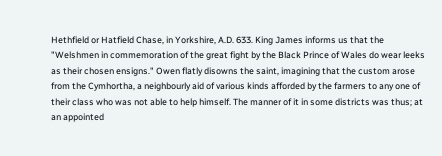Hethfield or Hatfield Chase, in Yorkshire, A.D. 633. King James informs us that the "Welshmen in commemoration of the great fight by the Black Prince of Wales do wear leeks as their chosen ensigns." Owen flatly disowns the saint, imagining that the custom arose from the Cymhortha, a neighbourly aid of various kinds afforded by the farmers to any one of their class who was not able to help himself. The manner of it in some districts was thus; at an appointed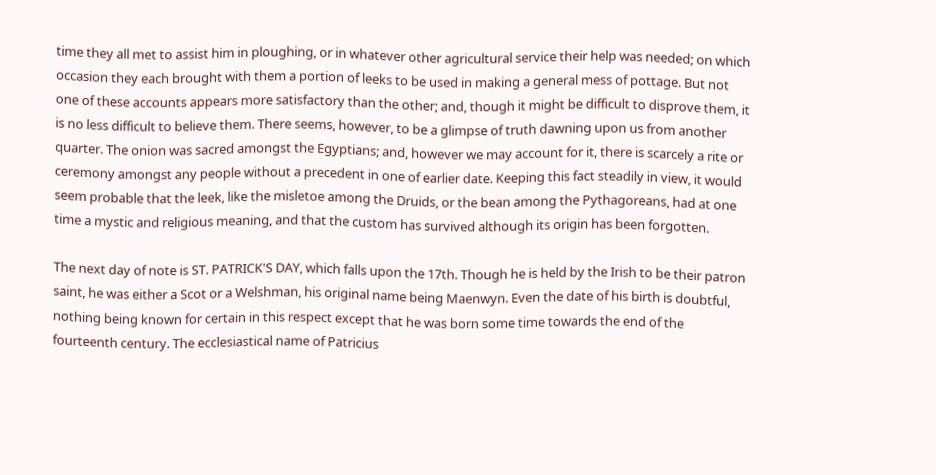time they all met to assist him in ploughing, or in whatever other agricultural service their help was needed; on which occasion they each brought with them a portion of leeks to be used in making a general mess of pottage. But not one of these accounts appears more satisfactory than the other; and, though it might be difficult to disprove them, it is no less difficult to believe them. There seems, however, to be a glimpse of truth dawning upon us from another quarter. The onion was sacred amongst the Egyptians; and, however we may account for it, there is scarcely a rite or ceremony amongst any people without a precedent in one of earlier date. Keeping this fact steadily in view, it would seem probable that the leek, like the misletoe among the Druids, or the bean among the Pythagoreans, had at one time a mystic and religious meaning, and that the custom has survived although its origin has been forgotten.

The next day of note is ST. PATRICK'S DAY, which falls upon the 17th. Though he is held by the Irish to be their patron saint, he was either a Scot or a Welshman, his original name being Maenwyn. Even the date of his birth is doubtful, nothing being known for certain in this respect except that he was born some time towards the end of the fourteenth century. The ecclesiastical name of Patricius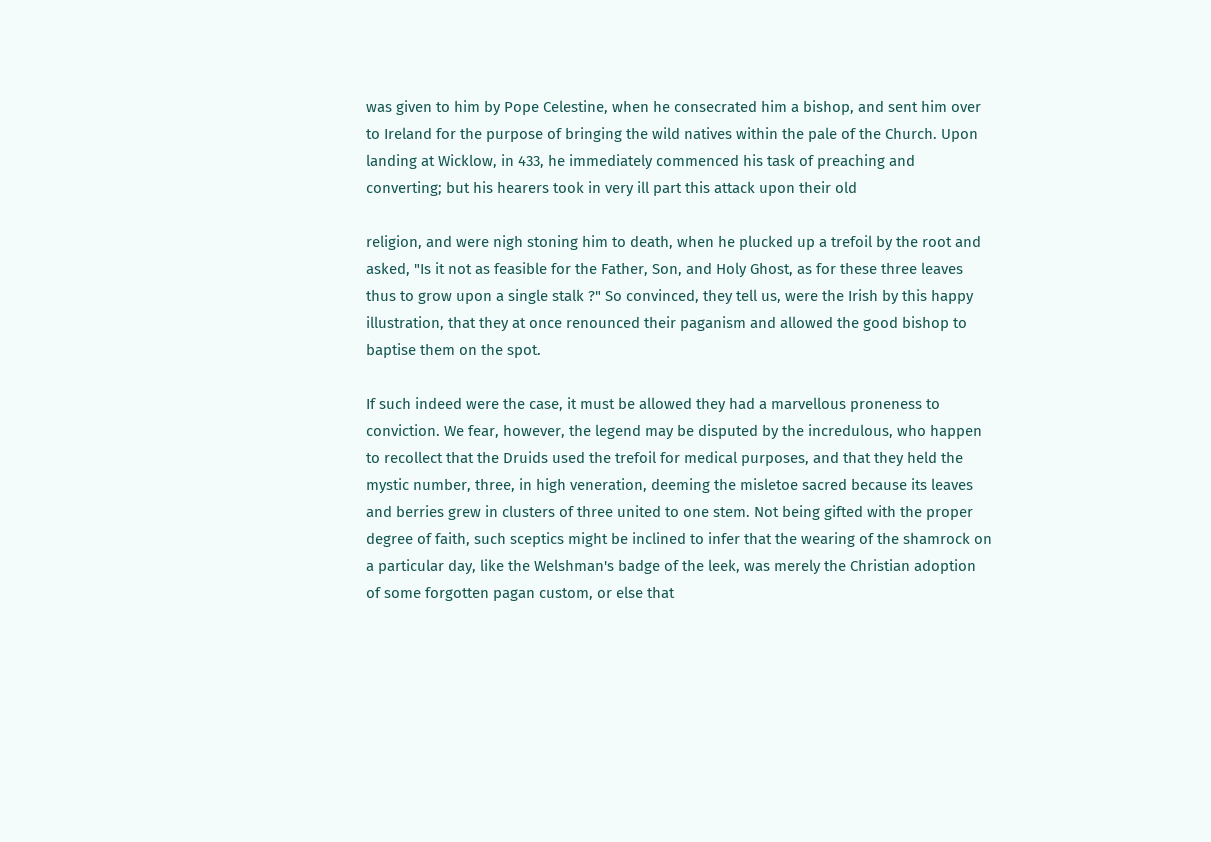was given to him by Pope Celestine, when he consecrated him a bishop, and sent him over to Ireland for the purpose of bringing the wild natives within the pale of the Church. Upon landing at Wicklow, in 433, he immediately commenced his task of preaching and converting; but his hearers took in very ill part this attack upon their old

religion, and were nigh stoning him to death, when he plucked up a trefoil by the root and asked, "Is it not as feasible for the Father, Son, and Holy Ghost, as for these three leaves thus to grow upon a single stalk ?" So convinced, they tell us, were the Irish by this happy illustration, that they at once renounced their paganism and allowed the good bishop to baptise them on the spot.

If such indeed were the case, it must be allowed they had a marvellous proneness to conviction. We fear, however, the legend may be disputed by the incredulous, who happen to recollect that the Druids used the trefoil for medical purposes, and that they held the mystic number, three, in high veneration, deeming the misletoe sacred because its leaves and berries grew in clusters of three united to one stem. Not being gifted with the proper degree of faith, such sceptics might be inclined to infer that the wearing of the shamrock on a particular day, like the Welshman's badge of the leek, was merely the Christian adoption of some forgotten pagan custom, or else that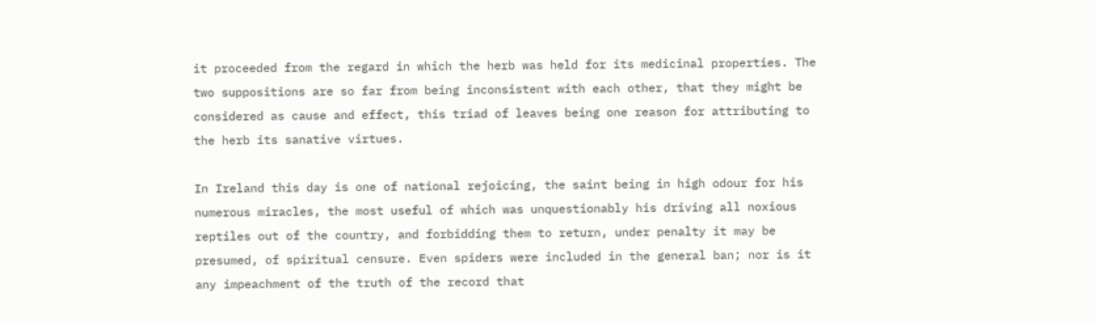it proceeded from the regard in which the herb was held for its medicinal properties. The two suppositions are so far from being inconsistent with each other, that they might be considered as cause and effect, this triad of leaves being one reason for attributing to the herb its sanative virtues.

In Ireland this day is one of national rejoicing, the saint being in high odour for his numerous miracles, the most useful of which was unquestionably his driving all noxious reptiles out of the country, and forbidding them to return, under penalty it may be presumed, of spiritual censure. Even spiders were included in the general ban; nor is it any impeachment of the truth of the record that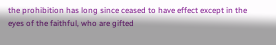the prohibition has long since ceased to have effect except in the eyes of the faithful, who are gifted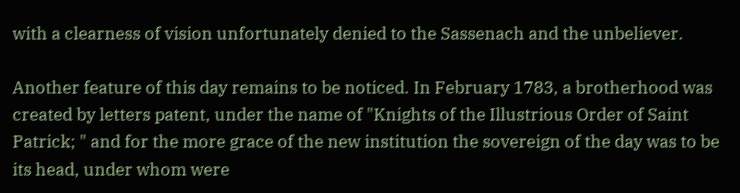with a clearness of vision unfortunately denied to the Sassenach and the unbeliever.

Another feature of this day remains to be noticed. In February 1783, a brotherhood was created by letters patent, under the name of "Knights of the Illustrious Order of Saint Patrick; " and for the more grace of the new institution the sovereign of the day was to be its head, under whom were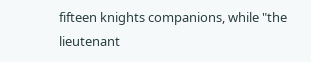fifteen knights companions, while "the lieutenant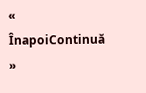« ÎnapoiContinuă »